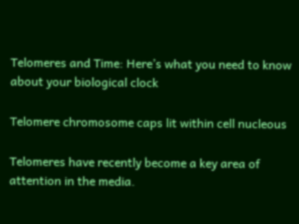Telomeres and Time: Here’s what you need to know about your biological clock

Telomere chromosome caps lit within cell nucleous

Telomeres have recently become a key area of attention in the media.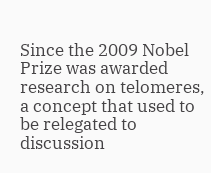Since the 2009 Nobel Prize was awarded research on telomeres, a concept that used to be relegated to discussion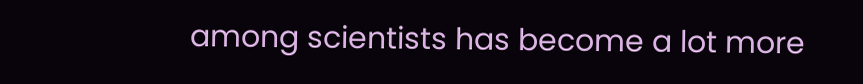among scientists has become a lot more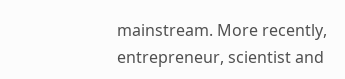mainstream. More recently, entrepreneur, scientist and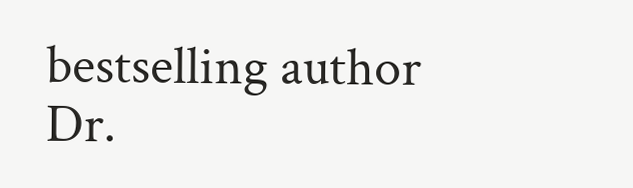bestselling author Dr.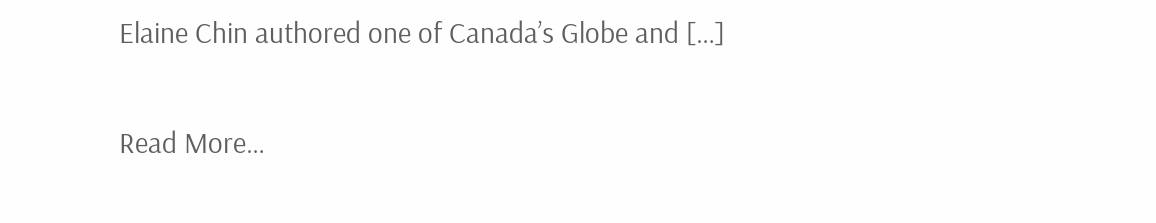Elaine Chin authored one of Canada’s Globe and […]

Read More…